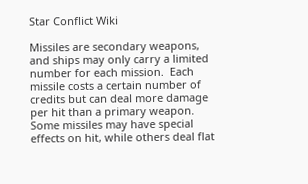Star Conflict Wiki

Missiles are secondary weapons, and ships may only carry a limited number for each mission.  Each missile costs a certain number of credits but can deal more damage per hit than a primary weapon.  Some missiles may have special effects on hit, while others deal flat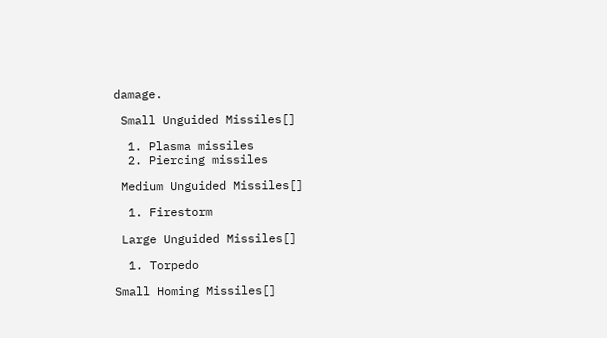damage.

 Small Unguided Missiles[]

  1. Plasma missiles
  2. Piercing missiles

 Medium Unguided Missiles[]

  1. Firestorm

 Large Unguided Missiles[]

  1. Torpedo

Small Homing Missiles[]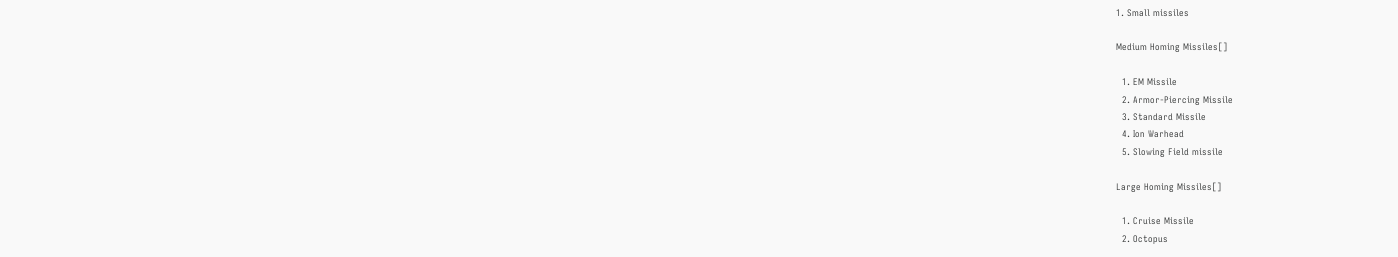1. Small missiles

Medium Homing Missiles[]

  1. EM Missile
  2. Armor-Piercing Missile
  3. Standard Missile
  4. Ion Warhead
  5. Slowing Field missile

Large Homing Missiles[]

  1. Cruise Missile
  2. Octopus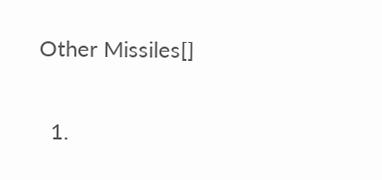Other Missiles[]

  1.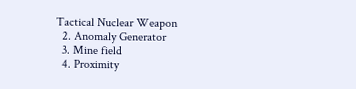Tactical Nuclear Weapon
  2. Anomaly Generator
  3. Mine field
  4. Proximity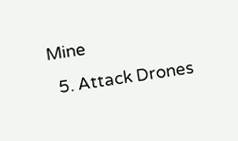Mine
  5. Attack Drones